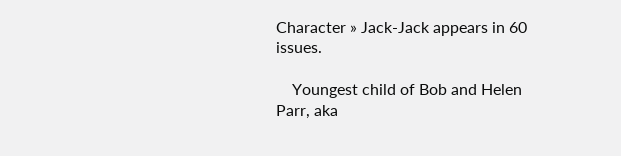Character » Jack-Jack appears in 60 issues.

    Youngest child of Bob and Helen Parr, aka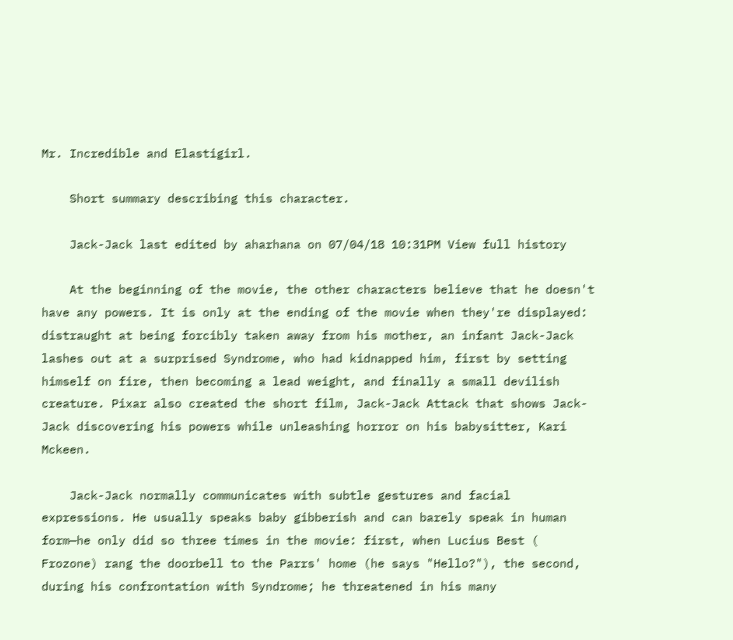Mr. Incredible and Elastigirl.

    Short summary describing this character.

    Jack-Jack last edited by aharhana on 07/04/18 10:31PM View full history

    At the beginning of the movie, the other characters believe that he doesn't have any powers. It is only at the ending of the movie when they're displayed: distraught at being forcibly taken away from his mother, an infant Jack-Jack lashes out at a surprised Syndrome, who had kidnapped him, first by setting himself on fire, then becoming a lead weight, and finally a small devilish creature. Pixar also created the short film, Jack-Jack Attack that shows Jack-Jack discovering his powers while unleashing horror on his babysitter, Kari Mckeen.

    Jack-Jack normally communicates with subtle gestures and facial expressions. He usually speaks baby gibberish and can barely speak in human form—he only did so three times in the movie: first, when Lucius Best ( Frozone) rang the doorbell to the Parrs' home (he says "Hello?"), the second, during his confrontation with Syndrome; he threatened in his many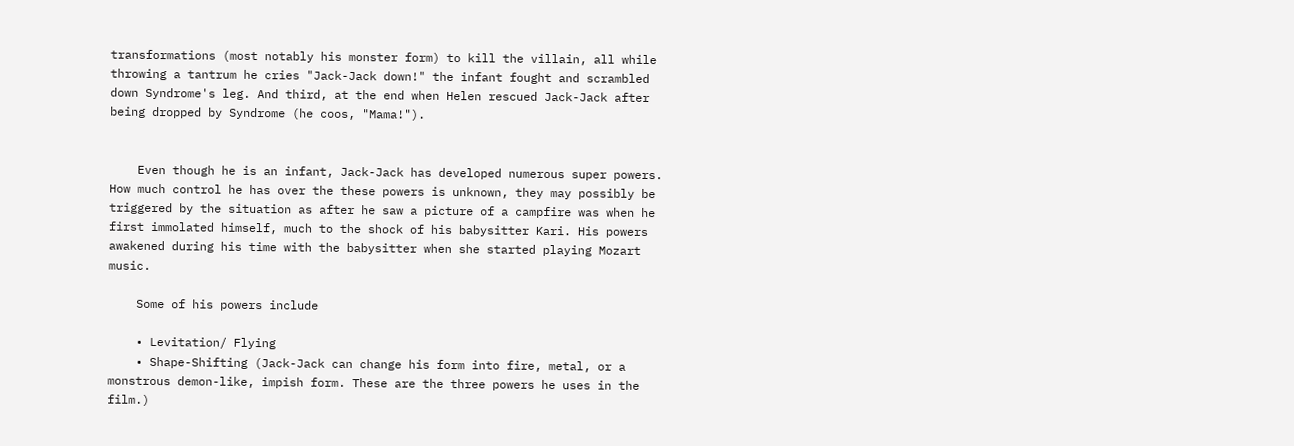transformations (most notably his monster form) to kill the villain, all while throwing a tantrum he cries "Jack-Jack down!" the infant fought and scrambled down Syndrome's leg. And third, at the end when Helen rescued Jack-Jack after being dropped by Syndrome (he coos, "Mama!").


    Even though he is an infant, Jack-Jack has developed numerous super powers. How much control he has over the these powers is unknown, they may possibly be triggered by the situation as after he saw a picture of a campfire was when he first immolated himself, much to the shock of his babysitter Kari. His powers awakened during his time with the babysitter when she started playing Mozart music.

    Some of his powers include

    • Levitation/ Flying
    • Shape-Shifting (Jack-Jack can change his form into fire, metal, or a monstrous demon-like, impish form. These are the three powers he uses in the film.)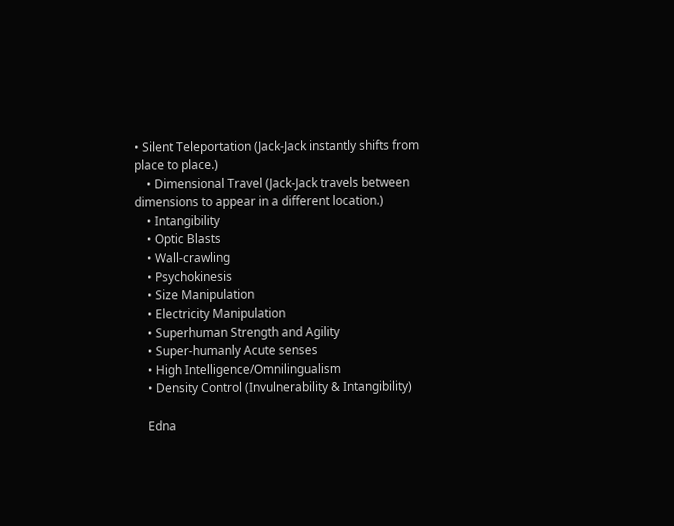• Silent Teleportation (Jack-Jack instantly shifts from place to place.)
    • Dimensional Travel (Jack-Jack travels between dimensions to appear in a different location.)
    • Intangibility
    • Optic Blasts
    • Wall-crawling
    • Psychokinesis
    • Size Manipulation
    • Electricity Manipulation
    • Superhuman Strength and Agility
    • Super-humanly Acute senses
    • High Intelligence/Omnilingualism
    • Density Control (Invulnerability & Intangibility)

    Edna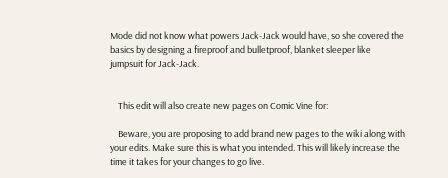Mode did not know what powers Jack-Jack would have, so she covered the basics by designing a fireproof and bulletproof, blanket sleeper like jumpsuit for Jack-Jack.


    This edit will also create new pages on Comic Vine for:

    Beware, you are proposing to add brand new pages to the wiki along with your edits. Make sure this is what you intended. This will likely increase the time it takes for your changes to go live.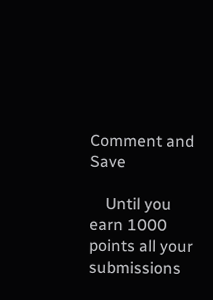Comment and Save

    Until you earn 1000 points all your submissions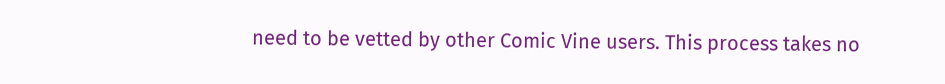need to be vetted by other Comic Vine users. This process takes no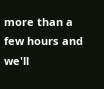more than a few hours and we'll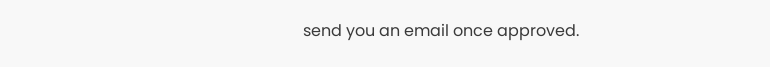send you an email once approved.